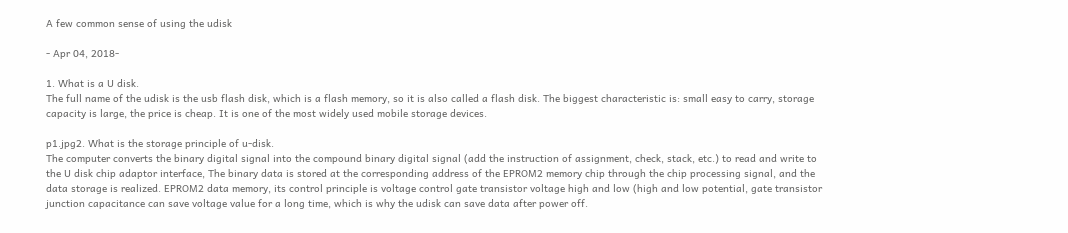A few common sense of using the udisk

- Apr 04, 2018-

1. What is a U disk.
The full name of the udisk is the usb flash disk, which is a flash memory, so it is also called a flash disk. The biggest characteristic is: small easy to carry, storage capacity is large, the price is cheap. It is one of the most widely used mobile storage devices.

p1.jpg2. What is the storage principle of u-disk.
The computer converts the binary digital signal into the compound binary digital signal (add the instruction of assignment, check, stack, etc.) to read and write to the U disk chip adaptor interface, The binary data is stored at the corresponding address of the EPROM2 memory chip through the chip processing signal, and the data storage is realized. EPROM2 data memory, its control principle is voltage control gate transistor voltage high and low (high and low potential, gate transistor junction capacitance can save voltage value for a long time, which is why the udisk can save data after power off.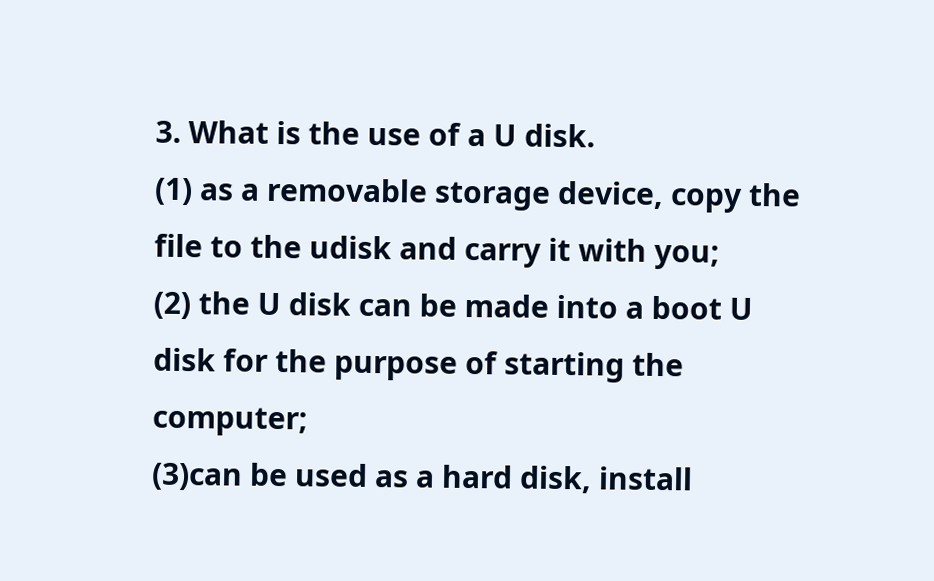3. What is the use of a U disk.
(1) as a removable storage device, copy the file to the udisk and carry it with you;
(2) the U disk can be made into a boot U disk for the purpose of starting the computer;
(3)can be used as a hard disk, install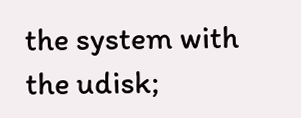the system with the udisk;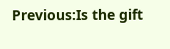Previous:Is the gift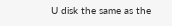U disk the same as the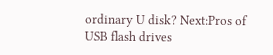ordinary U disk? Next:Pros of USB flash drives